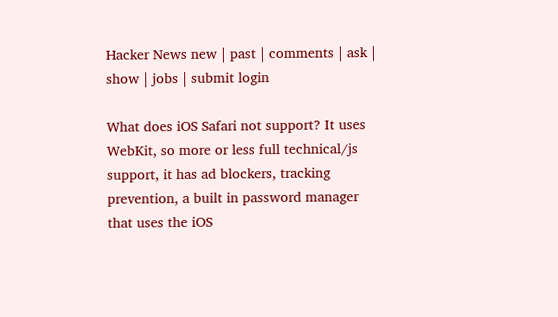Hacker News new | past | comments | ask | show | jobs | submit login

What does iOS Safari not support? It uses WebKit, so more or less full technical/js support, it has ad blockers, tracking prevention, a built in password manager that uses the iOS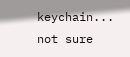keychain... not sure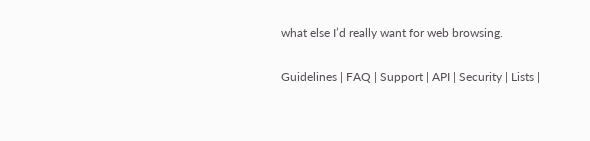what else I’d really want for web browsing.

Guidelines | FAQ | Support | API | Security | Lists |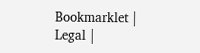Bookmarklet | Legal |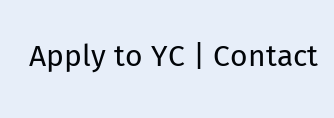Apply to YC | Contact